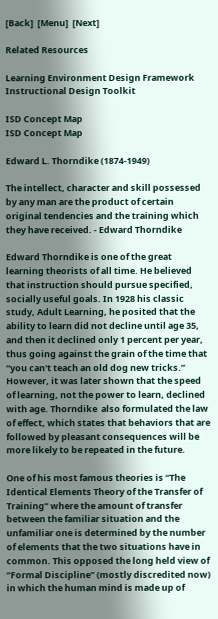[Back]  [Menu]  [Next]

Related Resources

Learning Environment Design Framework
Instructional Design Toolkit

ISD Concept Map
ISD Concept Map

Edward L. Thorndike (1874-1949)

The intellect, character and skill possessed by any man are the product of certain original tendencies and the training which they have received. - Edward Thorndike

Edward Thorndike is one of the great learning theorists of all time. He believed that instruction should pursue specified, socially useful goals. In 1928 his classic study, Adult Learning, he posited that the ability to learn did not decline until age 35, and then it declined only 1 percent per year, thus going against the grain of the time that “you can't teach an old dog new tricks.” However, it was later shown that the speed of learning, not the power to learn, declined with age. Thorndike  also formulated the law of effect, which states that behaviors that are followed by pleasant consequences will be more likely to be repeated in the future.

One of his most famous theories is “The Identical Elements Theory of the Transfer of Training” where the amount of transfer between the familiar situation and the unfamiliar one is determined by the number of elements that the two situations have in common. This opposed the long held view of “Formal Discipline” (mostly discredited now) in which the human mind is made up of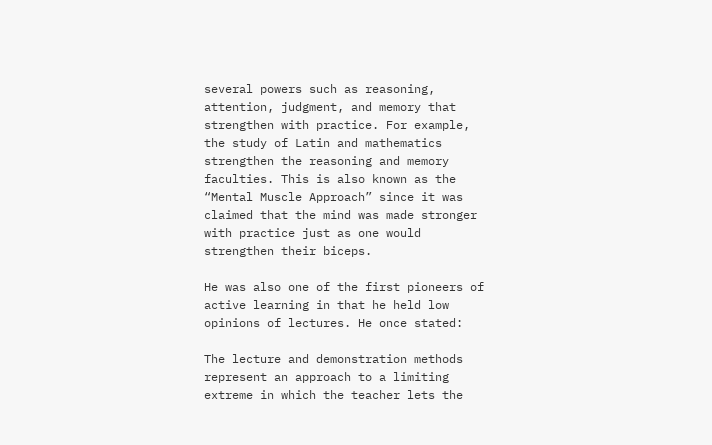several powers such as reasoning, attention, judgment, and memory that strengthen with practice. For example, the study of Latin and mathematics strengthen the reasoning and memory faculties. This is also known as the “Mental Muscle Approach” since it was claimed that the mind was made stronger with practice just as one would strengthen their biceps.

He was also one of the first pioneers of active learning in that he held low opinions of lectures. He once stated:

The lecture and demonstration methods represent an approach to a limiting extreme in which the teacher lets the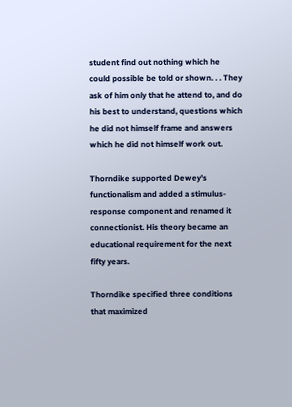student find out nothing which he could possible be told or shown. . . They ask of him only that he attend to, and do his best to understand, questions which he did not himself frame and answers which he did not himself work out.

Thorndike supported Dewey's functionalism and added a stimulus-response component and renamed it connectionist. His theory became an educational requirement for the next fifty years.

Thorndike specified three conditions that maximized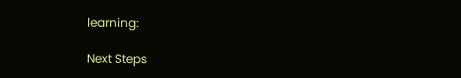learning:

Next Steps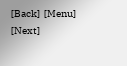[Back]  [Menu]  [Next]